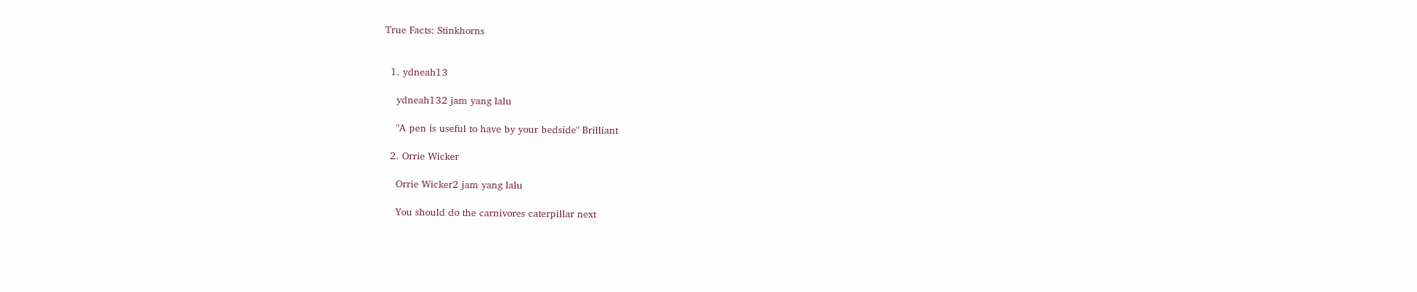True Facts: Stinkhorns


  1. ydneah13

    ydneah132 jam yang lalu

    "A pen is useful to have by your bedside" Brilliant

  2. Orrie Wicker

    Orrie Wicker2 jam yang lalu

    You should do the carnivores caterpillar next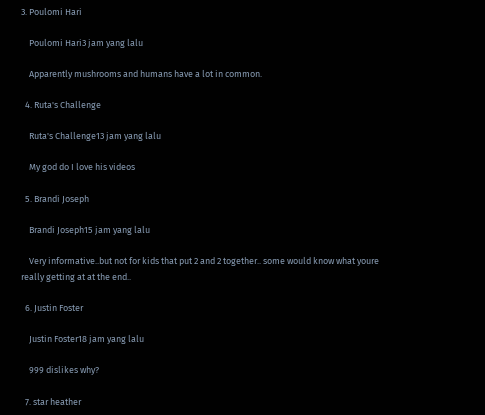3. Poulomi Hari

    Poulomi Hari3 jam yang lalu

    Apparently mushrooms and humans have a lot in common.

  4. Ruta's Challenge

    Ruta's Challenge13 jam yang lalu

    My god do I love his videos

  5. Brandi Joseph

    Brandi Joseph15 jam yang lalu

    Very informative..but not for kids that put 2 and 2 together.. some would know what youre really getting at at the end..

  6. Justin Foster

    Justin Foster18 jam yang lalu

    999 dislikes why?

  7. star heather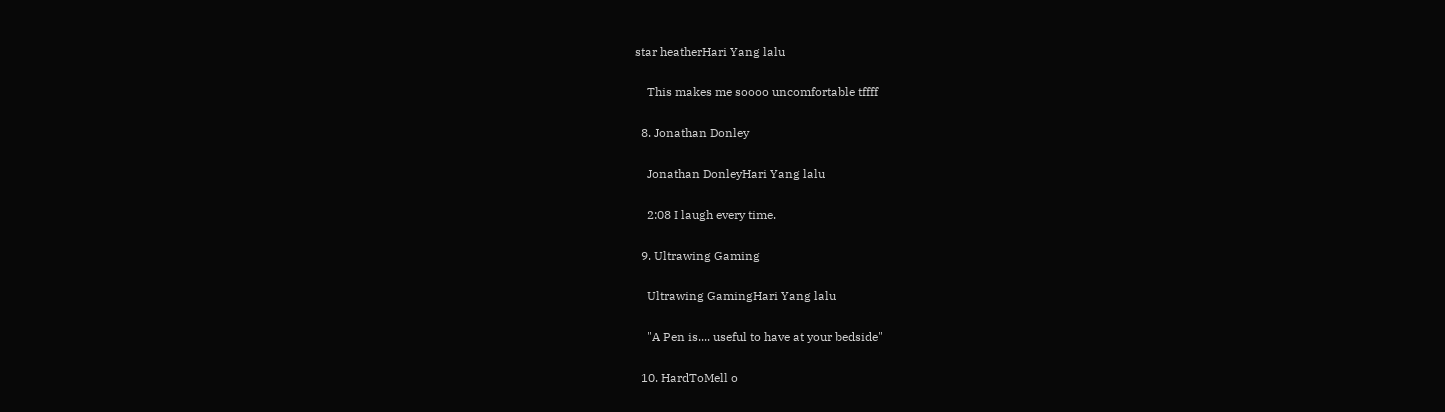star heatherHari Yang lalu

    This makes me soooo uncomfortable tffff

  8. Jonathan Donley

    Jonathan DonleyHari Yang lalu

    2:08 I laugh every time.

  9. Ultrawing Gaming

    Ultrawing GamingHari Yang lalu

    "A Pen is.... useful to have at your bedside"

  10. HardToMell o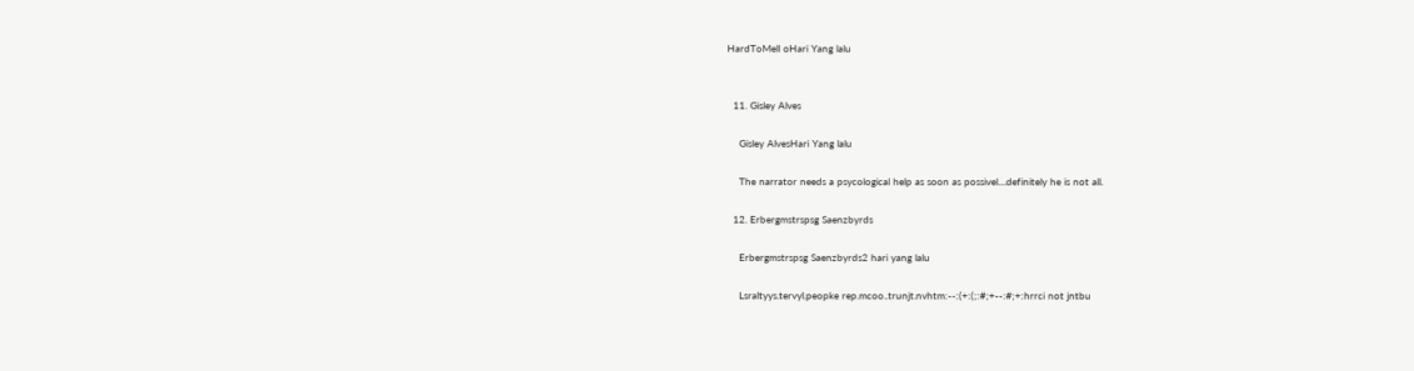HardToMell oHari Yang lalu


  11. Gisley Alves

    Gisley AlvesHari Yang lalu

    The narrator needs a psycological help as soon as possivel....definitely he is not all.

  12. Erbergmstrspsg Saenzbyrds

    Erbergmstrspsg Saenzbyrds2 hari yang lalu

    Lsraltyys.tervyl.peopke rep.mcoo..trunjt.nvhtm:--:(+:(;:#;+--:#;+:hrrci not jntbu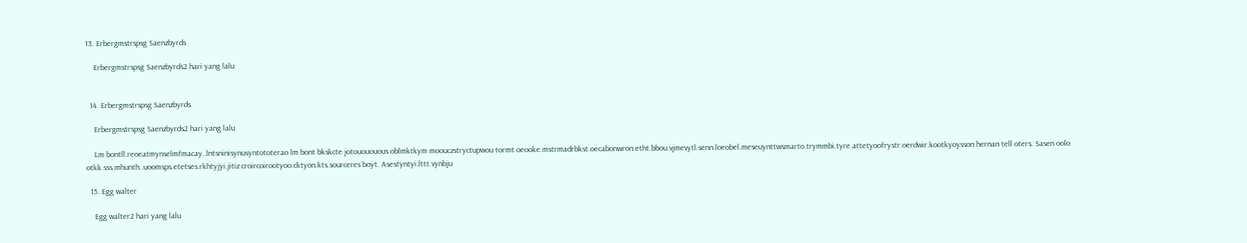13. Erbergmstrspsg Saenzbyrds

    Erbergmstrspsg Saenzbyrds2 hari yang lalu


  14. Erbergmstrspsg Saenzbyrds

    Erbergmstrspsg Saenzbyrds2 hari yang lalu

    Lm bontll.reoeatmynselmfmacay..lntsninisynusyntototerao lm bont bkskcte jotouououous oblmktkym moouczstryctupwou tormt oeooke.mstrmadrbkst.oecabonwron.etht.bbou.vjmevytl.senn.loeobel.meseuynttwsmarto.trymmbi.tyre attetyoofrystr.oerdwir.kootkyoysson hernan tell oters. Sasen oolo otkk.sss.mhunth..uoomsps.etetses.rkhtyjyi.jitiz.croircoirootyoo.cktyon.kts.sourceres boyt. Asestyntyi.lttt.vynbju

  15. Egg walter

    Egg walter2 hari yang lalu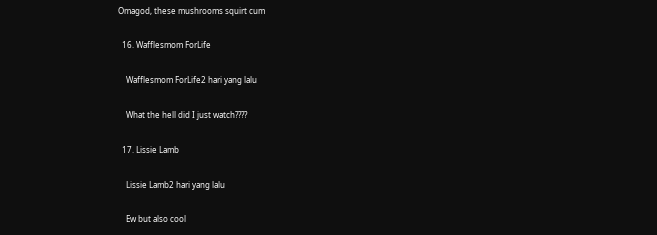Omagod, these mushrooms squirt cum

  16. Wafflesmom ForLife

    Wafflesmom ForLife2 hari yang lalu

    What the hell did I just watch????

  17. Lissie Lamb

    Lissie Lamb2 hari yang lalu

    Ew but also cool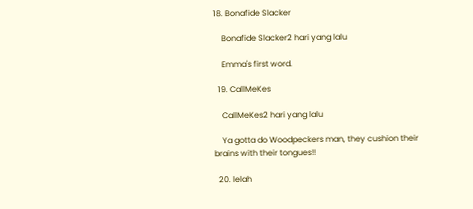18. Bonafide Slacker

    Bonafide Slacker2 hari yang lalu

    Emma's first word.

  19. CallMeKes

    CallMeKes2 hari yang lalu

    Ya gotta do Woodpeckers man, they cushion their brains with their tongues!!

  20. lelah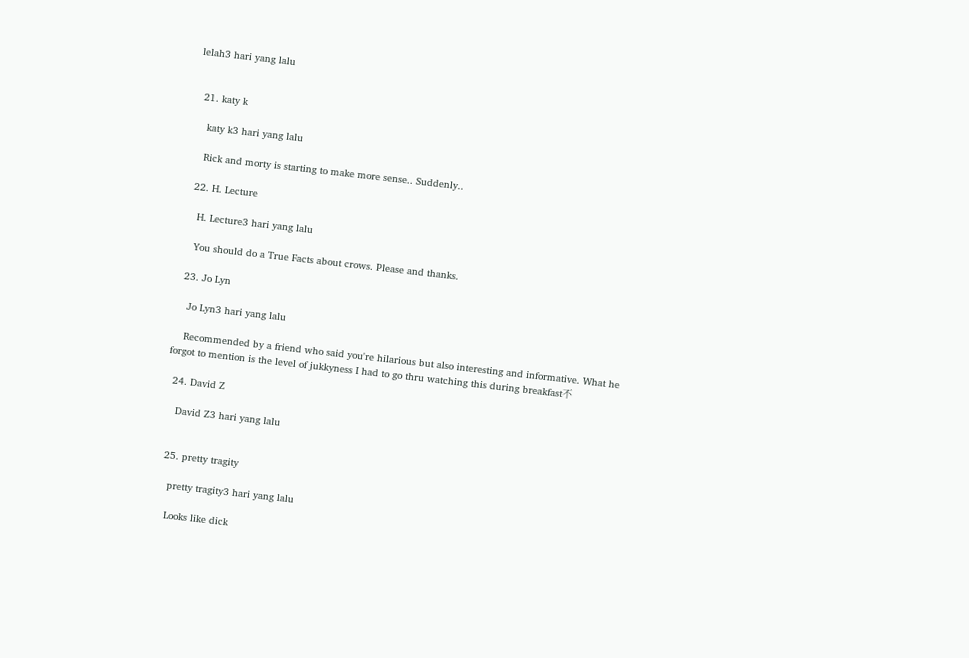lelah3 hari yang lalu


  21. katy k

    katy k3 hari yang lalu

    Rick and morty is starting to make more sense.. Suddenly..

  22. H. Lecture

    H. Lecture3 hari yang lalu

    You should do a True Facts about crows. Please and thanks.

  23. Jo Lyn

    Jo Lyn3 hari yang lalu

    Recommended by a friend who said you're hilarious but also interesting and informative. What he forgot to mention is the level of jukkyness I had to go thru watching this during breakfast不

  24. David Z

    David Z3 hari yang lalu


  25. pretty tragity

    pretty tragity3 hari yang lalu

    Looks like dick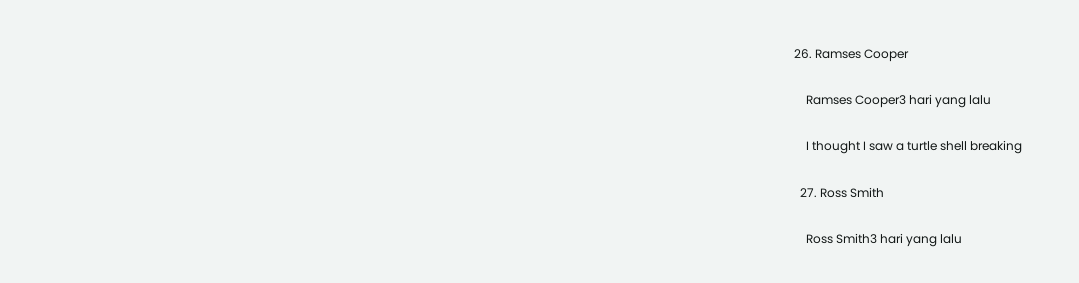26. Ramses Cooper

    Ramses Cooper3 hari yang lalu

    I thought I saw a turtle shell breaking

  27. Ross Smith

    Ross Smith3 hari yang lalu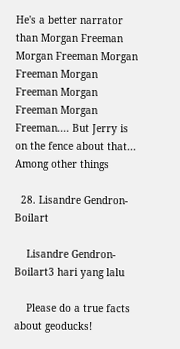He's a better narrator than Morgan Freeman Morgan Freeman Morgan Freeman Morgan Freeman Morgan Freeman Morgan Freeman.... But Jerry is on the fence about that... Among other things

  28. Lisandre Gendron-Boilart

    Lisandre Gendron-Boilart3 hari yang lalu

    Please do a true facts about geoducks!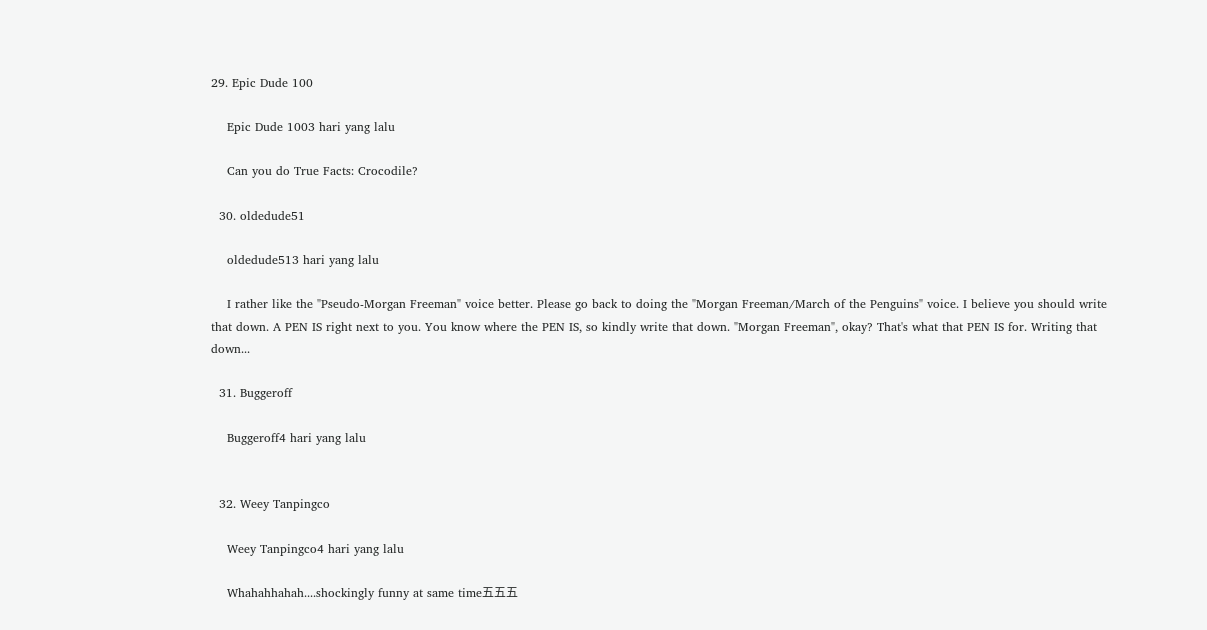29. Epic Dude 100

    Epic Dude 1003 hari yang lalu

    Can you do True Facts: Crocodile?

  30. oldedude51

    oldedude513 hari yang lalu

    I rather like the "Pseudo-Morgan Freeman" voice better. Please go back to doing the "Morgan Freeman/March of the Penguins" voice. I believe you should write that down. A PEN IS right next to you. You know where the PEN IS, so kindly write that down. "Morgan Freeman", okay? That's what that PEN IS for. Writing that down...

  31. Buggeroff

    Buggeroff4 hari yang lalu


  32. Weey Tanpingco

    Weey Tanpingco4 hari yang lalu

    Whahahhahah....shockingly funny at same time五五五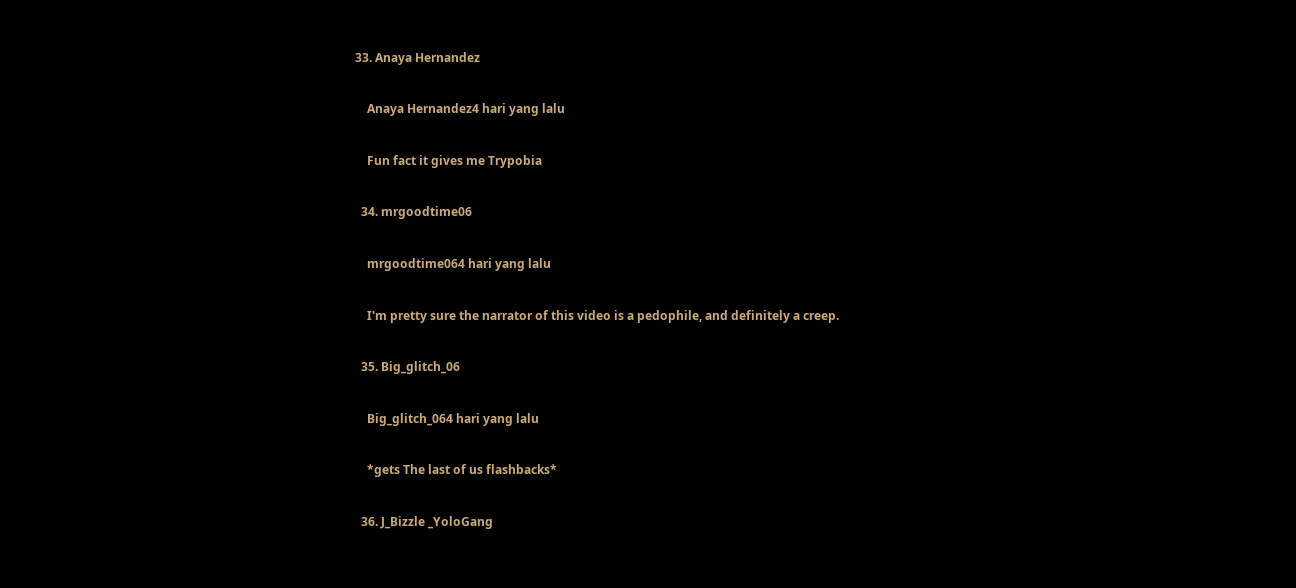33. Anaya Hernandez

    Anaya Hernandez4 hari yang lalu

    Fun fact it gives me Trypobia

  34. mrgoodtime06

    mrgoodtime064 hari yang lalu

    I'm pretty sure the narrator of this video is a pedophile, and definitely a creep.

  35. Big_glitch_06

    Big_glitch_064 hari yang lalu

    *gets The last of us flashbacks*

  36. J_Bizzle _YoloGang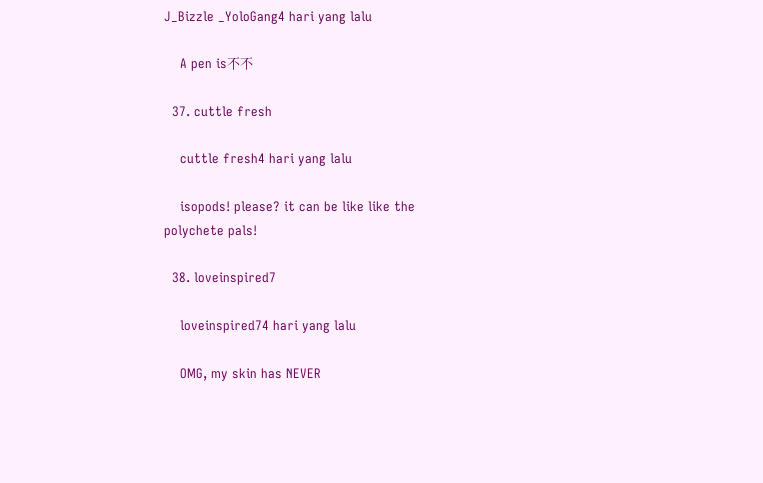J_Bizzle _YoloGang4 hari yang lalu

    A pen is不不

  37. cuttle fresh

    cuttle fresh4 hari yang lalu

    isopods! please? it can be like like the polychete pals!

  38. loveinspired7

    loveinspired74 hari yang lalu

    OMG, my skin has NEVER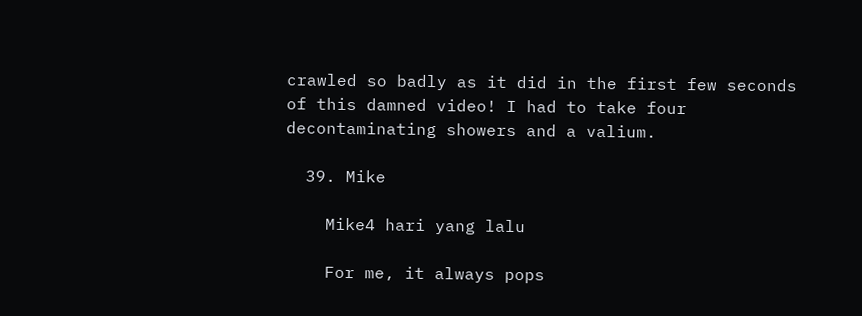crawled so badly as it did in the first few seconds of this damned video! I had to take four decontaminating showers and a valium.

  39. Mike

    Mike4 hari yang lalu

    For me, it always pops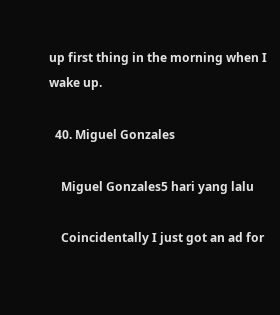up first thing in the morning when I wake up.

  40. Miguel Gonzales

    Miguel Gonzales5 hari yang lalu

    Coincidentally I just got an ad for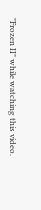"Frozen II" while watching this video.